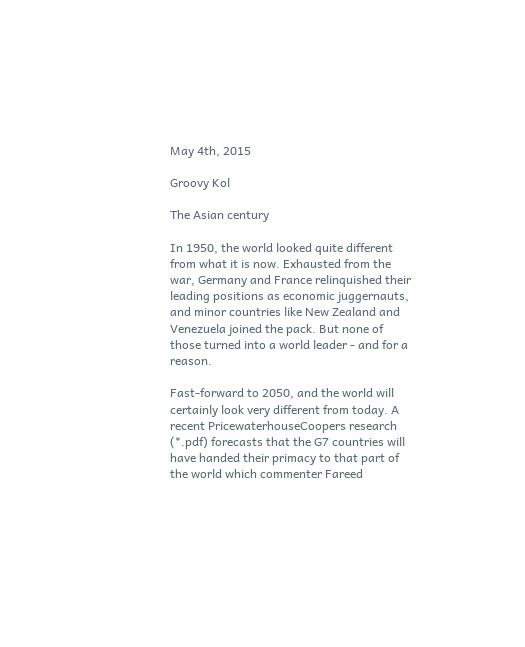May 4th, 2015

Groovy Kol

The Asian century

In 1950, the world looked quite different from what it is now. Exhausted from the war, Germany and France relinquished their leading positions as economic juggernauts, and minor countries like New Zealand and Venezuela joined the pack. But none of those turned into a world leader - and for a reason.

Fast-forward to 2050, and the world will certainly look very different from today. A recent PricewaterhouseCoopers research (*.pdf) forecasts that the G7 countries will have handed their primacy to that part of the world which commenter Fareed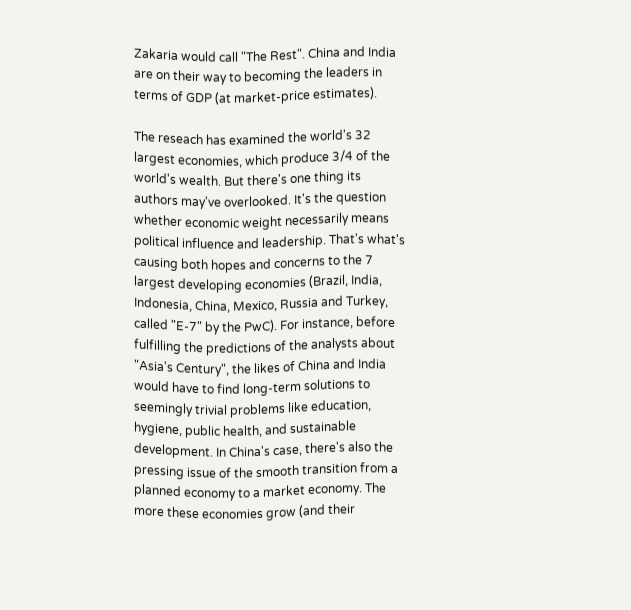Zakaria would call "The Rest". China and India are on their way to becoming the leaders in terms of GDP (at market-price estimates).

The reseach has examined the world's 32 largest economies, which produce 3/4 of the world's wealth. But there's one thing its authors may've overlooked. It's the question whether economic weight necessarily means political influence and leadership. That's what's causing both hopes and concerns to the 7 largest developing economies (Brazil, India, Indonesia, China, Mexico, Russia and Turkey, called "E-7" by the PwC). For instance, before fulfilling the predictions of the analysts about "Asia's Century", the likes of China and India would have to find long-term solutions to seemingly trivial problems like education, hygiene, public health, and sustainable development. In China's case, there's also the pressing issue of the smooth transition from a planned economy to a market economy. The more these economies grow (and their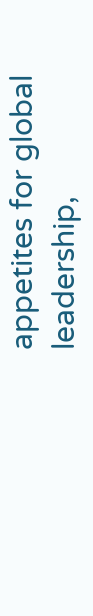appetites for global leadership,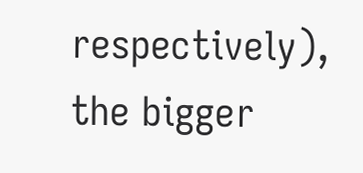respectively), the bigger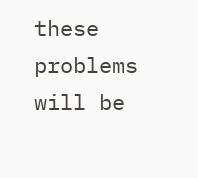these problems will be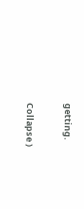getting.

Collapse )